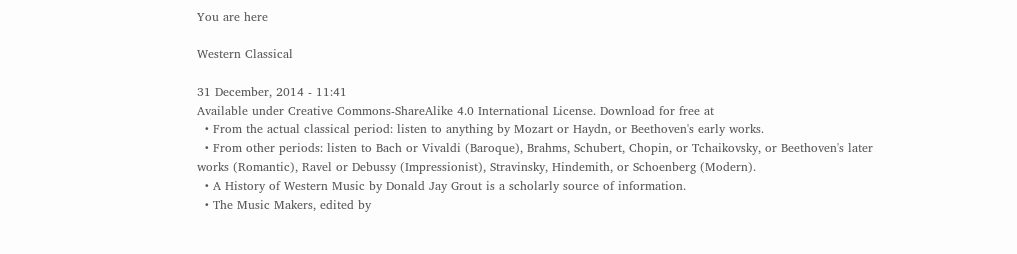You are here

Western Classical

31 December, 2014 - 11:41
Available under Creative Commons-ShareAlike 4.0 International License. Download for free at
  • From the actual classical period: listen to anything by Mozart or Haydn, or Beethoven's early works.
  • From other periods: listen to Bach or Vivaldi (Baroque), Brahms, Schubert, Chopin, or Tchaikovsky, or Beethoven's later works (Romantic), Ravel or Debussy (Impressionist), Stravinsky, Hindemith, or Schoenberg (Modern).
  • A History of Western Music by Donald Jay Grout is a scholarly source of information.
  • The Music Makers, edited by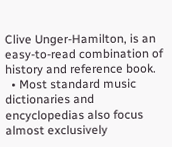Clive Unger-Hamilton, is an easy-to-read combination of history and reference book.
  • Most standard music dictionaries and encyclopedias also focus almost exclusively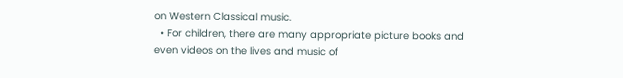on Western Classical music.
  • For children, there are many appropriate picture books and even videos on the lives and music of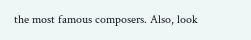the most famous composers. Also, look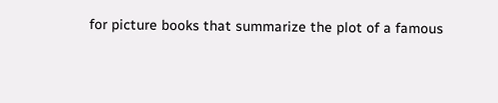for picture books that summarize the plot of a famous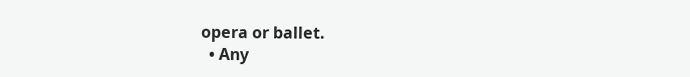opera or ballet.
  • Any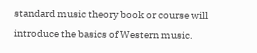standard music theory book or course will introduce the basics of Western music.